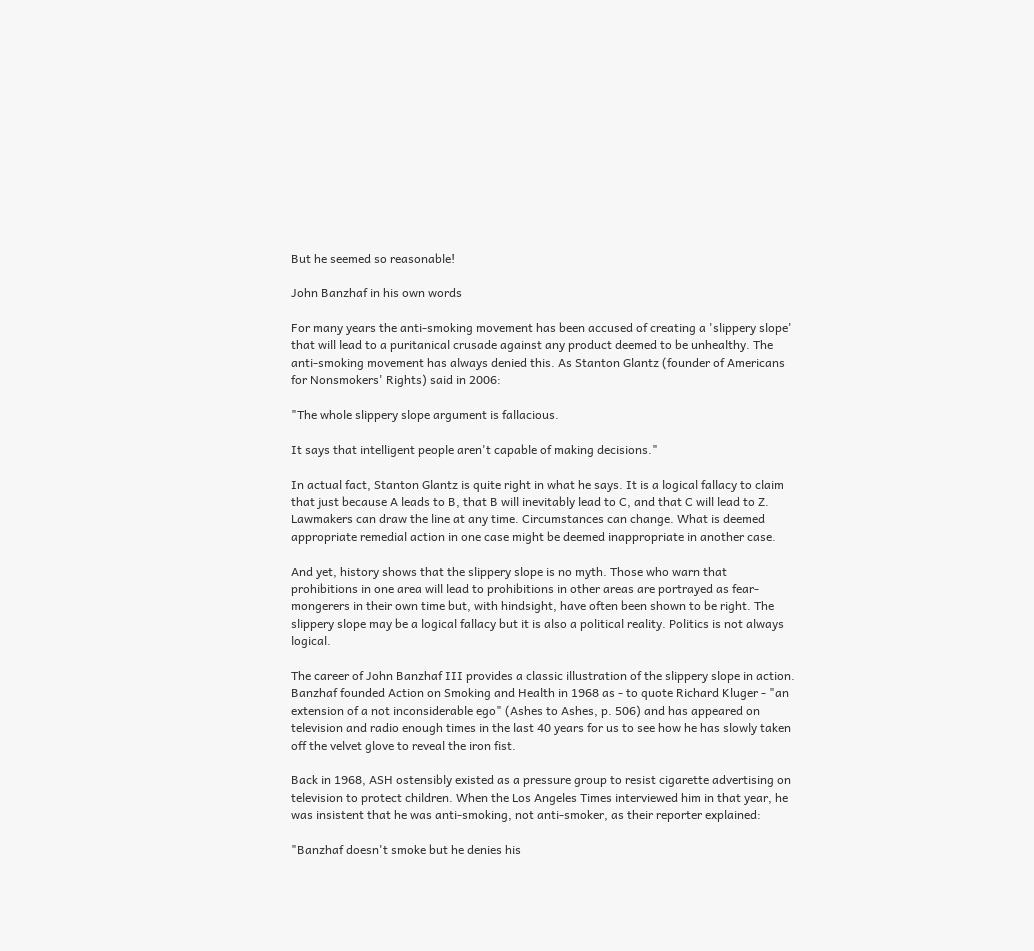But he seemed so reasonable!

John Banzhaf in his own words

For many years the anti-smoking movement has been accused of creating a 'slippery slope' that will lead to a puritanical crusade against any product deemed to be unhealthy. The anti-smoking movement has always denied this. As Stanton Glantz (founder of Americans for Nonsmokers' Rights) said in 2006:

"The whole slippery slope argument is fallacious.

It says that intelligent people aren't capable of making decisions."

In actual fact, Stanton Glantz is quite right in what he says. It is a logical fallacy to claim that just because A leads to B, that B will inevitably lead to C, and that C will lead to Z. Lawmakers can draw the line at any time. Circumstances can change. What is deemed appropriate remedial action in one case might be deemed inappropriate in another case.

And yet, history shows that the slippery slope is no myth. Those who warn that prohibitions in one area will lead to prohibitions in other areas are portrayed as fear-mongerers in their own time but, with hindsight, have often been shown to be right. The slippery slope may be a logical fallacy but it is also a political reality. Politics is not always logical.

The career of John Banzhaf III provides a classic illustration of the slippery slope in action. Banzhaf founded Action on Smoking and Health in 1968 as - to quote Richard Kluger - "an extension of a not inconsiderable ego" (Ashes to Ashes, p. 506) and has appeared on television and radio enough times in the last 40 years for us to see how he has slowly taken off the velvet glove to reveal the iron fist.

Back in 1968, ASH ostensibly existed as a pressure group to resist cigarette advertising on television to protect children. When the Los Angeles Times interviewed him in that year, he was insistent that he was anti-smoking, not anti-smoker, as their reporter explained:

"Banzhaf doesn't smoke but he denies his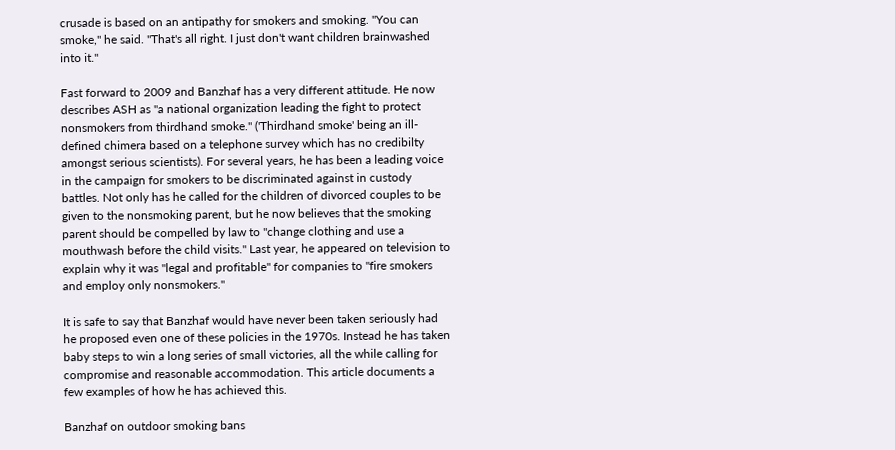crusade is based on an antipathy for smokers and smoking. "You can smoke," he said. "That's all right. I just don't want children brainwashed into it."

Fast forward to 2009 and Banzhaf has a very different attitude. He now describes ASH as "a national organization leading the fight to protect nonsmokers from thirdhand smoke." ('Thirdhand smoke' being an ill-defined chimera based on a telephone survey which has no credibilty amongst serious scientists). For several years, he has been a leading voice in the campaign for smokers to be discriminated against in custody battles. Not only has he called for the children of divorced couples to be given to the nonsmoking parent, but he now believes that the smoking parent should be compelled by law to "change clothing and use a mouthwash before the child visits." Last year, he appeared on television to explain why it was "legal and profitable" for companies to "fire smokers and employ only nonsmokers."

It is safe to say that Banzhaf would have never been taken seriously had he proposed even one of these policies in the 1970s. Instead he has taken baby steps to win a long series of small victories, all the while calling for compromise and reasonable accommodation. This article documents a few examples of how he has achieved this.

Banzhaf on outdoor smoking bans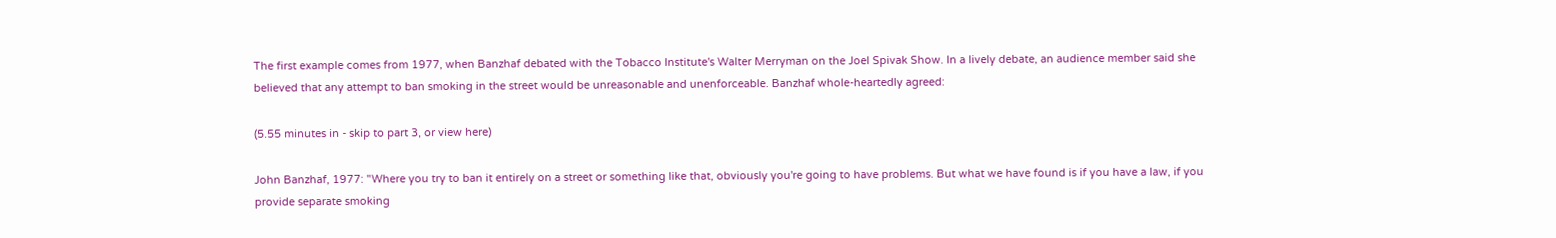The first example comes from 1977, when Banzhaf debated with the Tobacco Institute's Walter Merryman on the Joel Spivak Show. In a lively debate, an audience member said she believed that any attempt to ban smoking in the street would be unreasonable and unenforceable. Banzhaf whole-heartedly agreed:

(5.55 minutes in - skip to part 3, or view here)

John Banzhaf, 1977: "Where you try to ban it entirely on a street or something like that, obviously you're going to have problems. But what we have found is if you have a law, if you provide separate smoking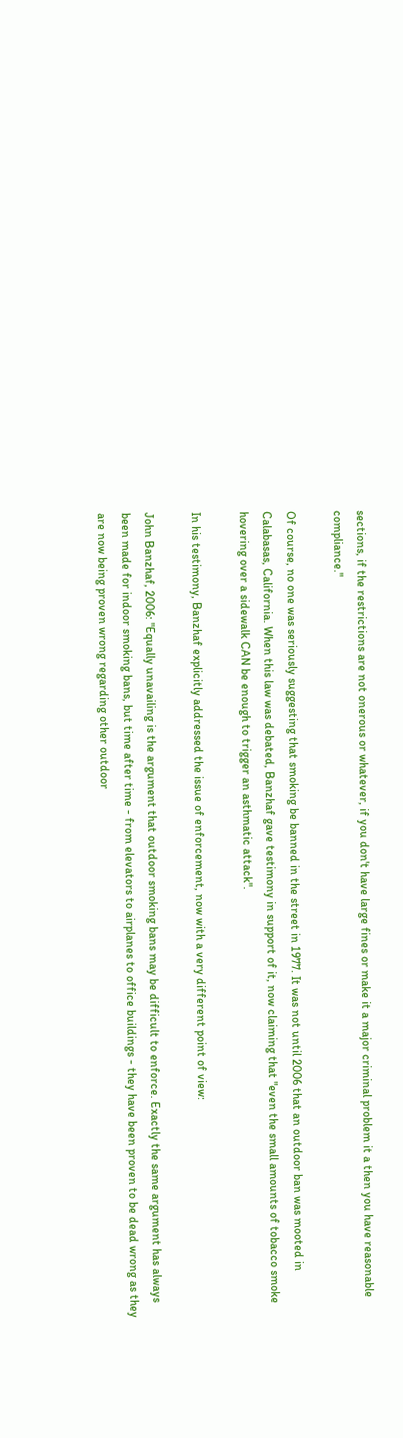sections, if the restrictions are not onerous or whatever, if you don't have large fines or make it a major criminal problem it a then you have reasonable compliance."

Of course, no one was seriously suggesting that smoking be banned in the street in 1977. It was not until 2006 that an outdoor ban was mooted in Calabasas, California. When this law was debated, Banzhaf gave testimony in support of it, now claiming that "even the small amounts of tobacco smoke hovering over a sidewalk CAN be enough to trigger an asthmatic attack".

In his testimony, Banzhaf explicitly addressed the issue of enforcement, now with a very different point of view:

John Banzhaf, 2006: "Equally unavailing is the argument that outdoor smoking bans may be difficult to enforce. Exactly the same argument has always been made for indoor smoking bans, but time after time - from elevators to airplanes to office buildings - they have been proven to be dead wrong as they are now being proven wrong regarding other outdoor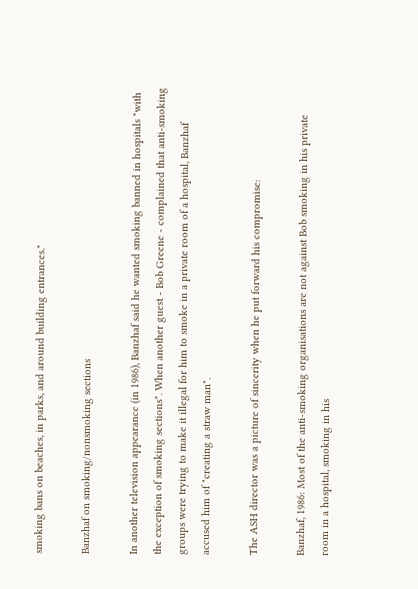smoking bans on beaches, in parks, and around building entrances."

Banzhaf on smoking/nonsmoking sections

In another television appearance (in 1986), Banzhaf said he wanted smoking banned in hospitals "with the exception of smoking sections". When another guest - Bob Greene - complained that anti-smoking groups were trying to make it illegal for him to smoke in a private room of a hospital, Banzhaf accused him of "creating a straw man".

The ASH director was a picture of sincerity when he put forward his compromise:

Banzhaf, 1986: Most of the anti-smoking organisations are not against Bob smoking in his private room in a hospital, smoking in his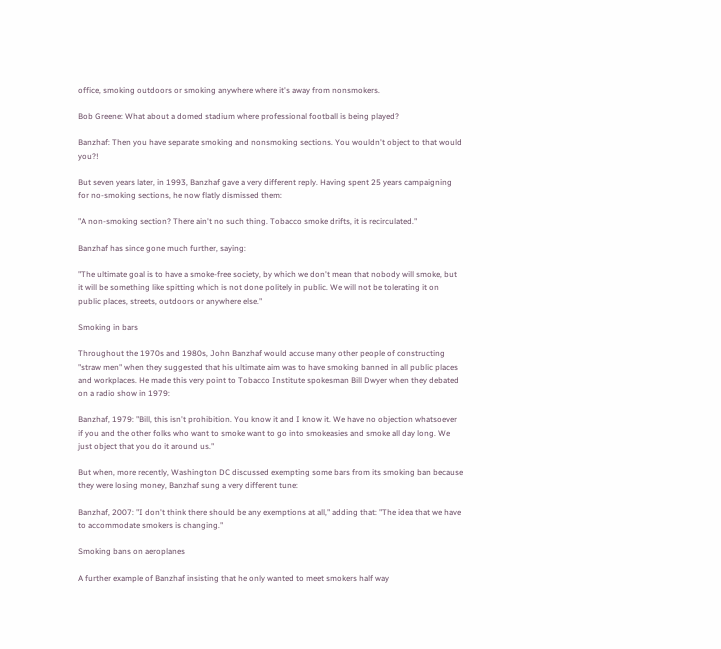office, smoking outdoors or smoking anywhere where it's away from nonsmokers.

Bob Greene: What about a domed stadium where professional football is being played?

Banzhaf: Then you have separate smoking and nonsmoking sections. You wouldn't object to that would you?!

But seven years later, in 1993, Banzhaf gave a very different reply. Having spent 25 years campaigning for no-smoking sections, he now flatly dismissed them:

"A non-smoking section? There ain't no such thing. Tobacco smoke drifts, it is recirculated."

Banzhaf has since gone much further, saying:

"The ultimate goal is to have a smoke-free society, by which we don't mean that nobody will smoke, but it will be something like spitting which is not done politely in public. We will not be tolerating it on public places, streets, outdoors or anywhere else."

Smoking in bars

Throughout the 1970s and 1980s, John Banzhaf would accuse many other people of constructing "straw men" when they suggested that his ultimate aim was to have smoking banned in all public places and workplaces. He made this very point to Tobacco Institute spokesman Bill Dwyer when they debated on a radio show in 1979:

Banzhaf, 1979: "Bill, this isn't prohibition. You know it and I know it. We have no objection whatsoever if you and the other folks who want to smoke want to go into smokeasies and smoke all day long. We just object that you do it around us."

But when, more recently, Washington DC discussed exempting some bars from its smoking ban because they were losing money, Banzhaf sung a very different tune:

Banzhaf, 2007: "I don't think there should be any exemptions at all," adding that: "The idea that we have to accommodate smokers is changing."

Smoking bans on aeroplanes

A further example of Banzhaf insisting that he only wanted to meet smokers half way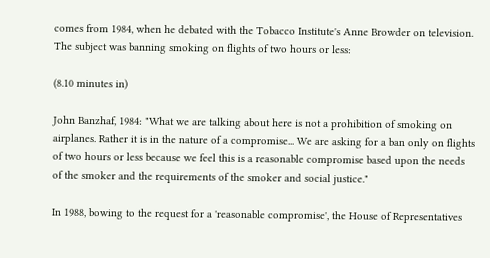comes from 1984, when he debated with the Tobacco Institute's Anne Browder on television. The subject was banning smoking on flights of two hours or less:

(8.10 minutes in)

John Banzhaf, 1984: "What we are talking about here is not a prohibition of smoking on airplanes. Rather it is in the nature of a compromise... We are asking for a ban only on flights of two hours or less because we feel this is a reasonable compromise based upon the needs of the smoker and the requirements of the smoker and social justice."

In 1988, bowing to the request for a 'reasonable compromise', the House of Representatives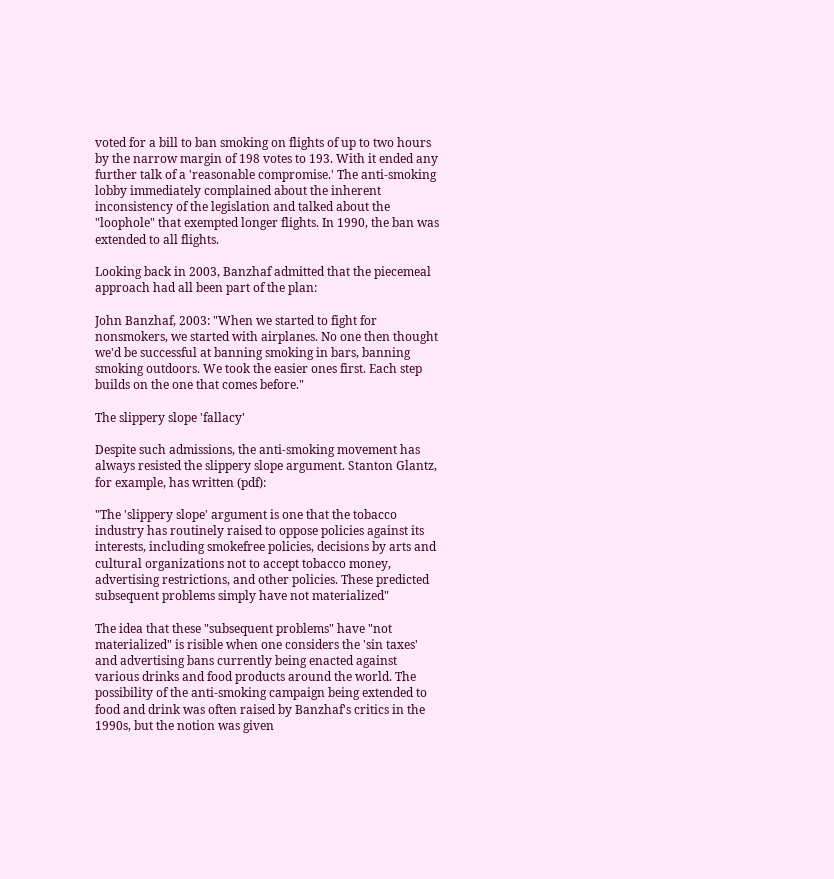voted for a bill to ban smoking on flights of up to two hours by the narrow margin of 198 votes to 193. With it ended any further talk of a 'reasonable compromise.' The anti-smoking lobby immediately complained about the inherent inconsistency of the legislation and talked about the "loophole" that exempted longer flights. In 1990, the ban was extended to all flights.

Looking back in 2003, Banzhaf admitted that the piecemeal approach had all been part of the plan:

John Banzhaf, 2003: "When we started to fight for nonsmokers, we started with airplanes. No one then thought we'd be successful at banning smoking in bars, banning smoking outdoors. We took the easier ones first. Each step builds on the one that comes before."

The slippery slope 'fallacy'

Despite such admissions, the anti-smoking movement has always resisted the slippery slope argument. Stanton Glantz, for example, has written (pdf):

"The 'slippery slope' argument is one that the tobacco industry has routinely raised to oppose policies against its interests, including smokefree policies, decisions by arts and cultural organizations not to accept tobacco money, advertising restrictions, and other policies. These predicted subsequent problems simply have not materialized"

The idea that these "subsequent problems" have "not materialized" is risible when one considers the 'sin taxes' and advertising bans currently being enacted against various drinks and food products around the world. The possibility of the anti-smoking campaign being extended to food and drink was often raised by Banzhaf's critics in the 1990s, but the notion was given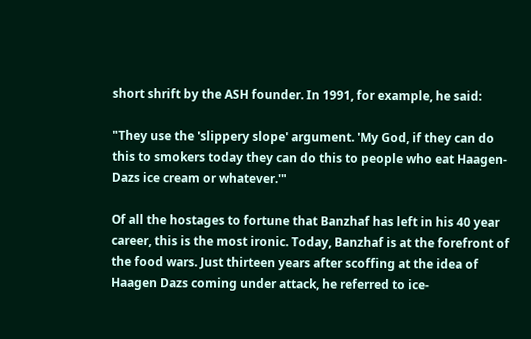short shrift by the ASH founder. In 1991, for example, he said:

"They use the 'slippery slope' argument. 'My God, if they can do this to smokers today they can do this to people who eat Haagen-Dazs ice cream or whatever.'"

Of all the hostages to fortune that Banzhaf has left in his 40 year career, this is the most ironic. Today, Banzhaf is at the forefront of the food wars. Just thirteen years after scoffing at the idea of Haagen Dazs coming under attack, he referred to ice-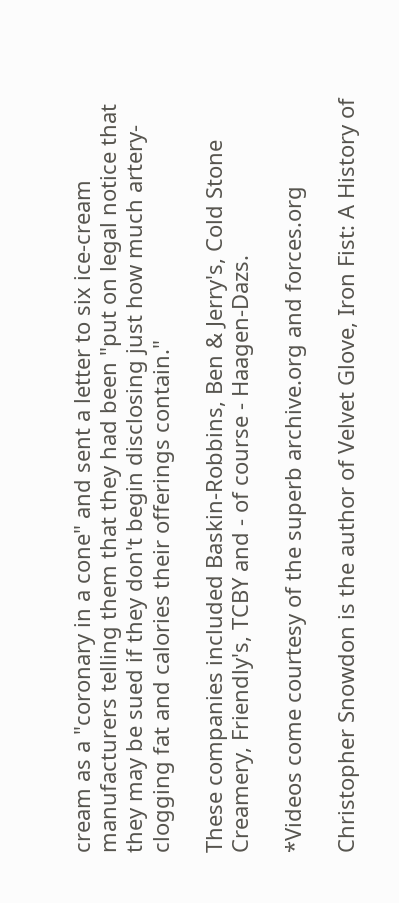cream as a "coronary in a cone" and sent a letter to six ice-cream manufacturers telling them that they had been "put on legal notice that they may be sued if they don't begin disclosing just how much artery-clogging fat and calories their offerings contain."

These companies included Baskin-Robbins, Ben & Jerry's, Cold Stone Creamery, Friendly's, TCBY and - of course - Haagen-Dazs.

*Videos come courtesy of the superb archive.org and forces.org

Christopher Snowdon is the author of Velvet Glove, Iron Fist: A History of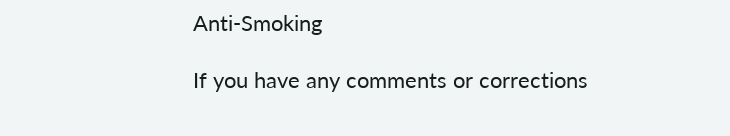Anti-Smoking

If you have any comments or corrections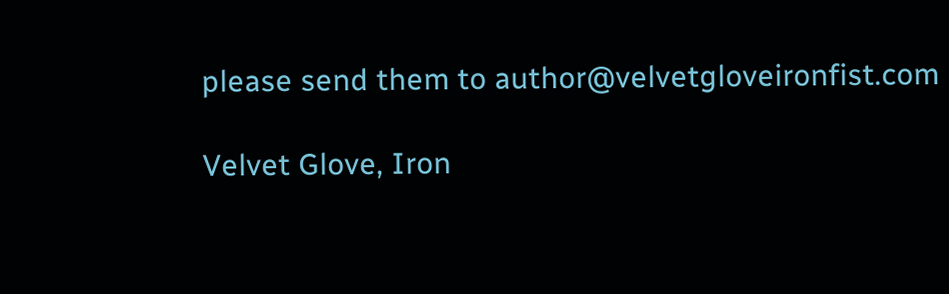please send them to author@velvetgloveironfist.com

Velvet Glove, Iron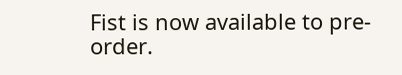Fist is now available to pre-order.